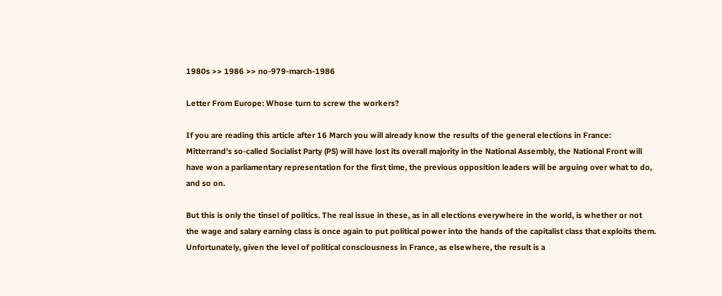1980s >> 1986 >> no-979-march-1986

Letter From Europe: Whose turn to screw the workers?

If you are reading this article after 16 March you will already know the results of the general elections in France: Mitterrand’s so-called Socialist Party (PS) will have lost its overall majority in the National Assembly, the National Front will have won a parliamentary representation for the first time, the previous opposition leaders will be arguing over what to do, and so on.

But this is only the tinsel of politics. The real issue in these, as in all elections everywhere in the world, is whether or not the wage and salary earning class is once again to put political power into the hands of the capitalist class that exploits them. Unfortunately, given the level of political consciousness in France, as elsewhere, the result is a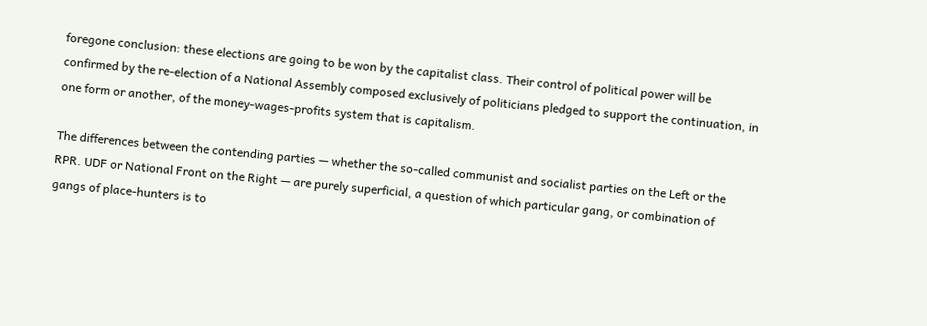foregone conclusion: these elections are going to be won by the capitalist class. Their control of political power will be confirmed by the re-election of a National Assembly composed exclusively of politicians pledged to support the continuation, in one form or another, of the money-wages-profits system that is capitalism.

The differences between the contending parties — whether the so-called communist and socialist parties on the Left or the RPR. UDF or National Front on the Right — are purely superficial, a question of which particular gang, or combination of gangs of place-hunters is to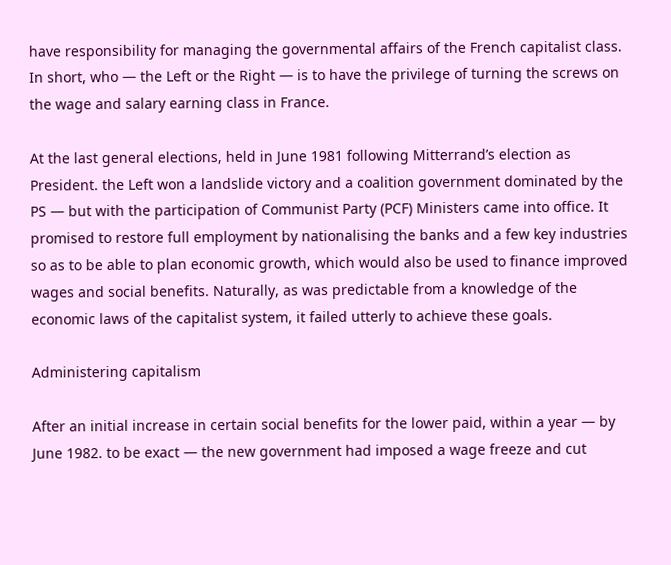have responsibility for managing the governmental affairs of the French capitalist class. In short, who — the Left or the Right — is to have the privilege of turning the screws on the wage and salary earning class in France.

At the last general elections, held in June 1981 following Mitterrand’s election as President. the Left won a landslide victory and a coalition government dominated by the PS — but with the participation of Communist Party (PCF) Ministers came into office. It promised to restore full employment by nationalising the banks and a few key industries so as to be able to plan economic growth, which would also be used to finance improved wages and social benefits. Naturally, as was predictable from a knowledge of the economic laws of the capitalist system, it failed utterly to achieve these goals.

Administering capitalism

After an initial increase in certain social benefits for the lower paid, within a year — by June 1982. to be exact — the new government had imposed a wage freeze and cut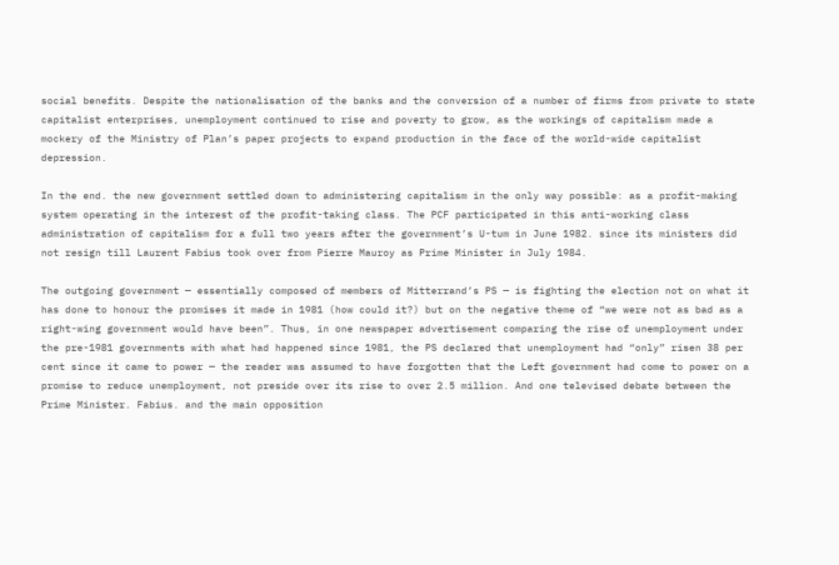social benefits. Despite the nationalisation of the banks and the conversion of a number of firms from private to state capitalist enterprises, unemployment continued to rise and poverty to grow, as the workings of capitalism made a mockery of the Ministry of Plan’s paper projects to expand production in the face of the world-wide capitalist depression.

In the end. the new government settled down to administering capitalism in the only way possible: as a profit-making system operating in the interest of the profit-taking class. The PCF participated in this anti-working class administration of capitalism for a full two years after the government’s U-tum in June 1982. since its ministers did not resign till Laurent Fabius took over from Pierre Mauroy as Prime Minister in July 1984.

The outgoing government — essentially composed of members of Mitterrand’s PS — is fighting the election not on what it has done to honour the promises it made in 1981 (how could it?) but on the negative theme of “we were not as bad as a right-wing government would have been”. Thus, in one newspaper advertisement comparing the rise of unemployment under the pre-1981 governments with what had happened since 1981, the PS declared that unemployment had “only” risen 38 per cent since it came to power — the reader was assumed to have forgotten that the Left government had come to power on a promise to reduce unemployment, not preside over its rise to over 2.5 million. And one televised debate between the Prime Minister. Fabius. and the main opposition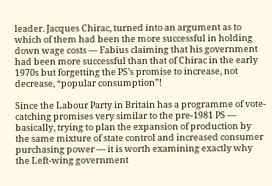leader. Jacques Chirac, turned into an argument as to which of them had been the more successful in holding down wage costs — Fabius claiming that his government had been more successful than that of Chirac in the early 1970s but forgetting the PS’s promise to increase, not decrease, “popular consumption”!

Since the Labour Party in Britain has a programme of vote-catching promises very similar to the pre-1981 PS — basically, trying to plan the expansion of production by the same mixture of state control and increased consumer purchasing power — it is worth examining exactly why the Left-wing government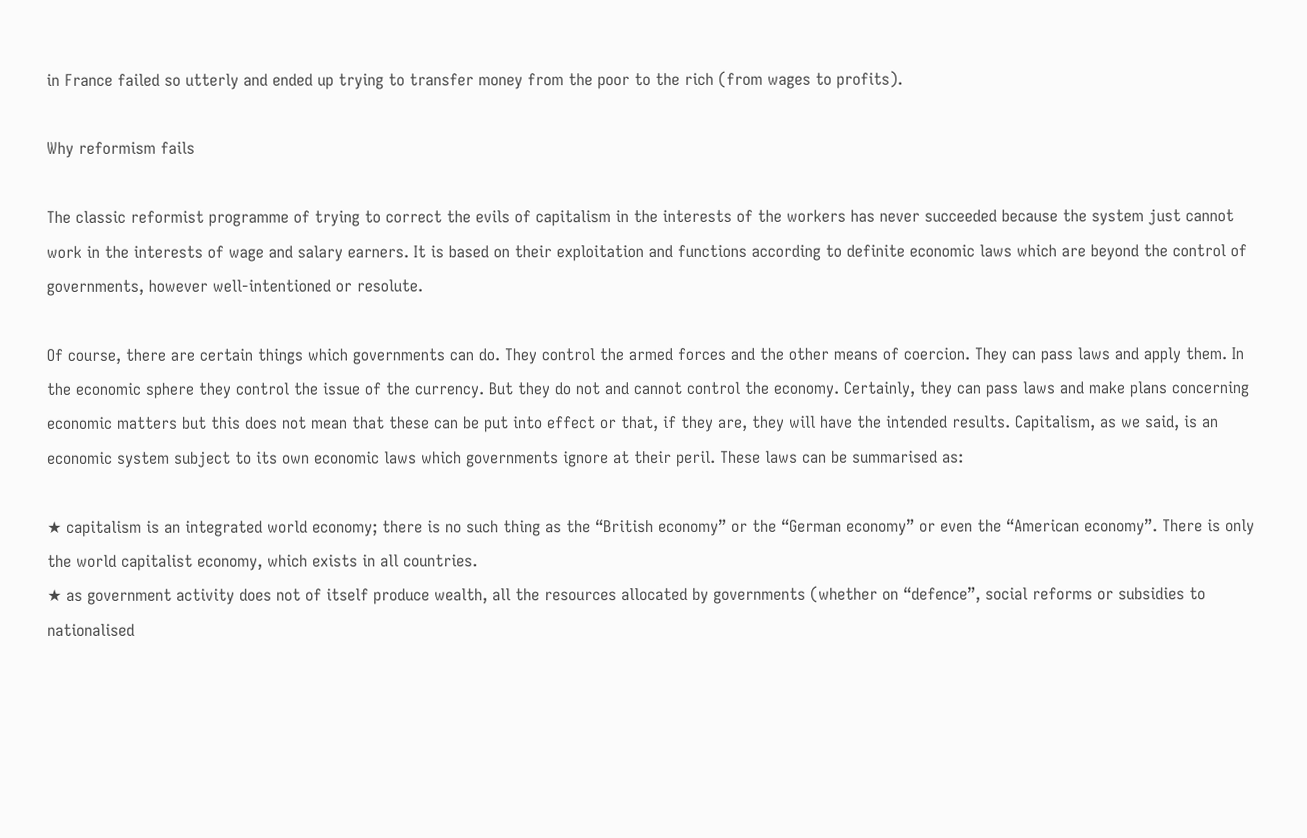in France failed so utterly and ended up trying to transfer money from the poor to the rich (from wages to profits).

Why reformism fails

The classic reformist programme of trying to correct the evils of capitalism in the interests of the workers has never succeeded because the system just cannot work in the interests of wage and salary earners. It is based on their exploitation and functions according to definite economic laws which are beyond the control of governments, however well-intentioned or resolute.

Of course, there are certain things which governments can do. They control the armed forces and the other means of coercion. They can pass laws and apply them. In the economic sphere they control the issue of the currency. But they do not and cannot control the economy. Certainly, they can pass laws and make plans concerning economic matters but this does not mean that these can be put into effect or that, if they are, they will have the intended results. Capitalism, as we said, is an economic system subject to its own economic laws which governments ignore at their peril. These laws can be summarised as:

★ capitalism is an integrated world economy; there is no such thing as the “British economy” or the “German economy” or even the “American economy”. There is only the world capitalist economy, which exists in all countries.
★ as government activity does not of itself produce wealth, all the resources allocated by governments (whether on “defence”, social reforms or subsidies to nationalised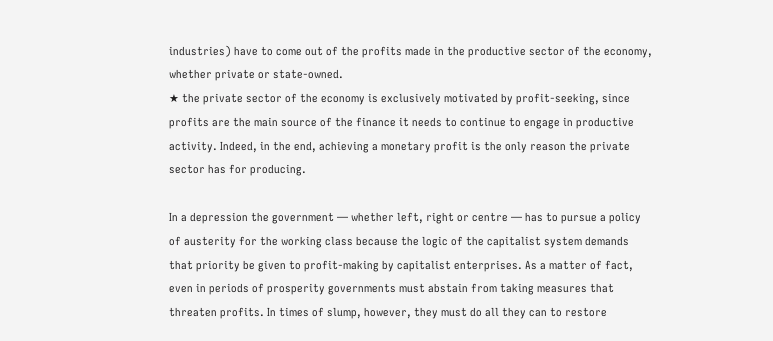industries) have to come out of the profits made in the productive sector of the economy, whether private or state-owned.
★ the private sector of the economy is exclusively motivated by profit-seeking, since profits are the main source of the finance it needs to continue to engage in productive activity. Indeed, in the end, achieving a monetary profit is the only reason the private sector has for producing.

In a depression the government — whether left, right or centre — has to pursue a policy of austerity for the working class because the logic of the capitalist system demands that priority be given to profit-making by capitalist enterprises. As a matter of fact, even in periods of prosperity governments must abstain from taking measures that threaten profits. In times of slump, however, they must do all they can to restore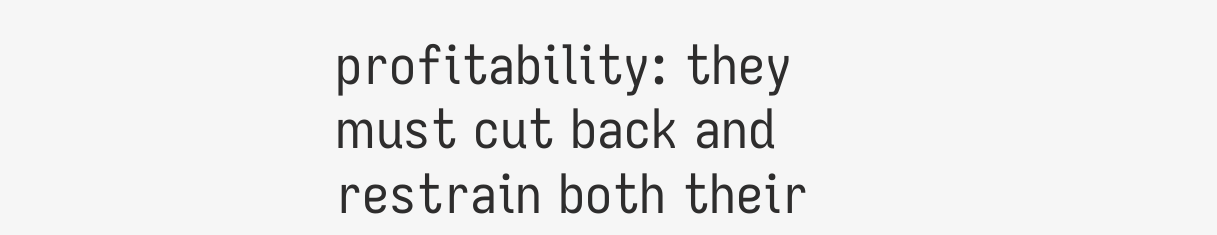profitability: they must cut back and restrain both their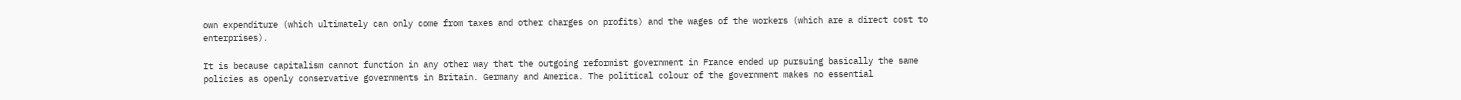own expenditure (which ultimately can only come from taxes and other charges on profits) and the wages of the workers (which are a direct cost to enterprises).

It is because capitalism cannot function in any other way that the outgoing reformist government in France ended up pursuing basically the same policies as openly conservative governments in Britain. Germany and America. The political colour of the government makes no essential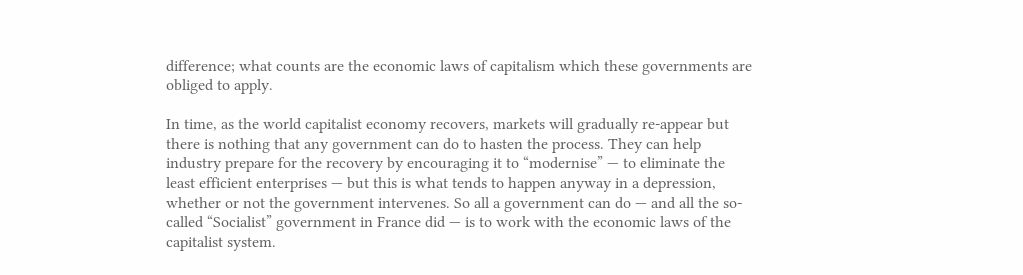difference; what counts are the economic laws of capitalism which these governments are obliged to apply.

In time, as the world capitalist economy recovers, markets will gradually re-appear but there is nothing that any government can do to hasten the process. They can help industry prepare for the recovery by encouraging it to “modernise” — to eliminate the least efficient enterprises — but this is what tends to happen anyway in a depression, whether or not the government intervenes. So all a government can do — and all the so-called “Socialist” government in France did — is to work with the economic laws of the capitalist system.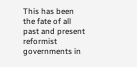This has been the fate of all past and present reformist governments in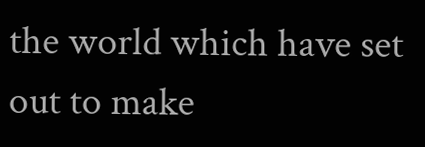the world which have set out to make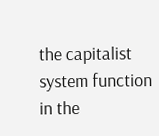the capitalist system function in the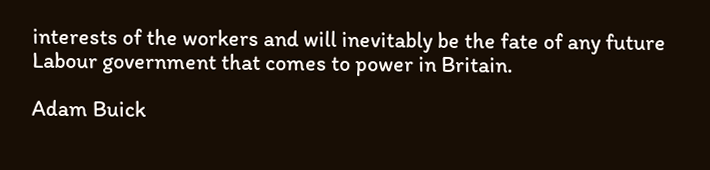interests of the workers and will inevitably be the fate of any future Labour government that comes to power in Britain.

Adam Buick